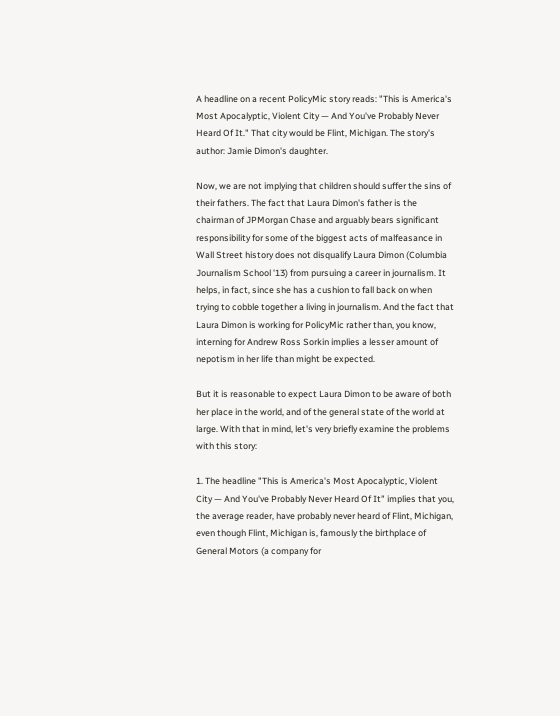A headline on a recent PolicyMic story reads: "This is America's Most Apocalyptic, Violent City — And You've Probably Never Heard Of It." That city would be Flint, Michigan. The story's author: Jamie Dimon's daughter.

Now, we are not implying that children should suffer the sins of their fathers. The fact that Laura Dimon's father is the chairman of JPMorgan Chase and arguably bears significant responsibility for some of the biggest acts of malfeasance in Wall Street history does not disqualify Laura Dimon (Columbia Journalism School '13) from pursuing a career in journalism. It helps, in fact, since she has a cushion to fall back on when trying to cobble together a living in journalism. And the fact that Laura Dimon is working for PolicyMic rather than, you know, interning for Andrew Ross Sorkin implies a lesser amount of nepotism in her life than might be expected.

But it is reasonable to expect Laura Dimon to be aware of both her place in the world, and of the general state of the world at large. With that in mind, let's very briefly examine the problems with this story:

1. The headline "This is America's Most Apocalyptic, Violent City — And You've Probably Never Heard Of It" implies that you, the average reader, have probably never heard of Flint, Michigan, even though Flint, Michigan is, famously the birthplace of General Motors (a company for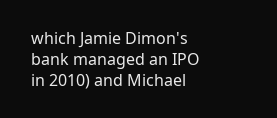which Jamie Dimon's bank managed an IPO in 2010) and Michael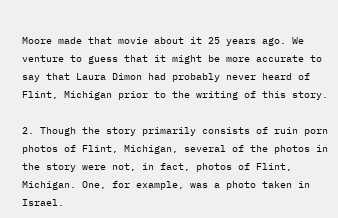Moore made that movie about it 25 years ago. We venture to guess that it might be more accurate to say that Laura Dimon had probably never heard of Flint, Michigan prior to the writing of this story.

2. Though the story primarily consists of ruin porn photos of Flint, Michigan, several of the photos in the story were not, in fact, photos of Flint, Michigan. One, for example, was a photo taken in Israel.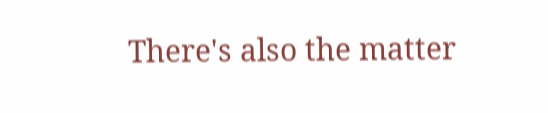There's also the matter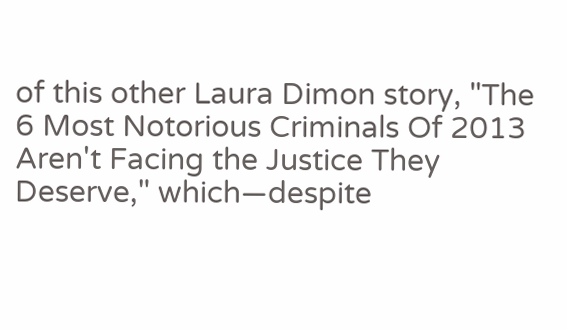of this other Laura Dimon story, "The 6 Most Notorious Criminals Of 2013 Aren't Facing the Justice They Deserve," which—despite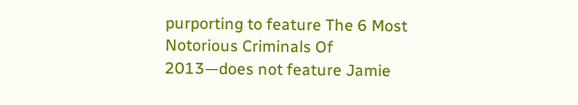purporting to feature The 6 Most Notorious Criminals Of 2013—does not feature Jamie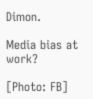Dimon.

Media bias at work?

[Photo: FB]